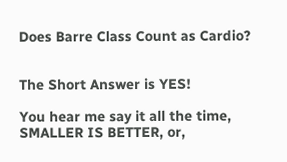Does Barre Class Count as Cardio?


The Short Answer is YES!

You hear me say it all the time, SMALLER IS BETTER, or,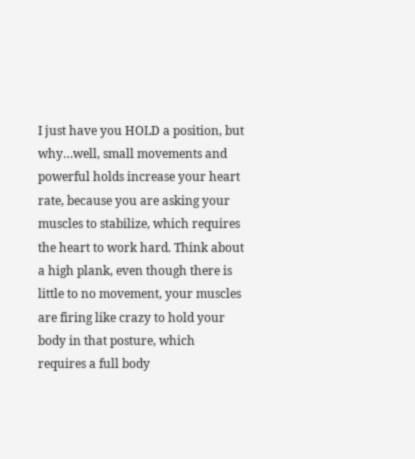I just have you HOLD a position, but why…well, small movements and powerful holds increase your heart rate, because you are asking your muscles to stabilize, which requires the heart to work hard. Think about a high plank, even though there is little to no movement, your muscles are firing like crazy to hold your body in that posture, which requires a full body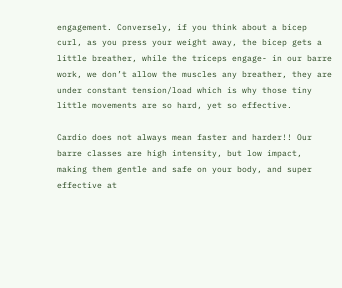engagement. Conversely, if you think about a bicep curl, as you press your weight away, the bicep gets a little breather, while the triceps engage- in our barre work, we don’t allow the muscles any breather, they are under constant tension/load which is why those tiny little movements are so hard, yet so effective.

Cardio does not always mean faster and harder!! Our barre classes are high intensity, but low impact, making them gentle and safe on your body, and super effective at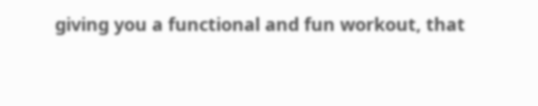giving you a functional and fun workout, that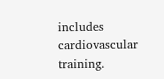includes cardiovascular training.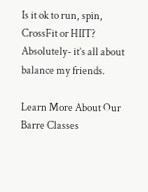Is it ok to run, spin, CrossFit or HIIT? Absolutely- it’s all about balance my friends.

Learn More About Our Barre Classes